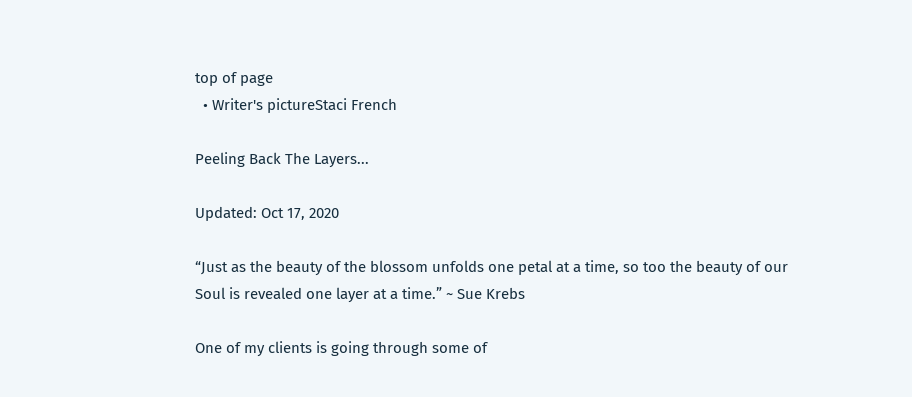top of page
  • Writer's pictureStaci French

Peeling Back The Layers...

Updated: Oct 17, 2020

“Just as the beauty of the blossom unfolds one petal at a time, so too the beauty of our Soul is revealed one layer at a time.” ~ Sue Krebs

One of my clients is going through some of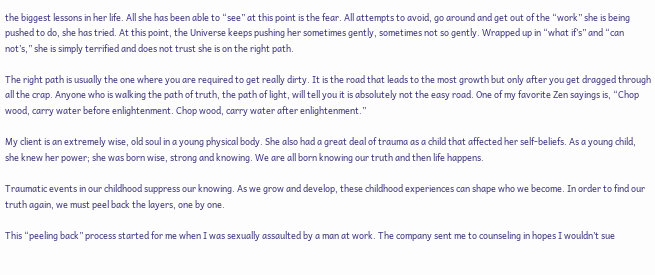the biggest lessons in her life. All she has been able to “see” at this point is the fear. All attempts to avoid, go around and get out of the “work” she is being pushed to do, she has tried. At this point, the Universe keeps pushing her sometimes gently, sometimes not so gently. Wrapped up in “what if’s” and “can not’s,” she is simply terrified and does not trust she is on the right path.

The right path is usually the one where you are required to get really dirty. It is the road that leads to the most growth but only after you get dragged through all the crap. Anyone who is walking the path of truth, the path of light, will tell you it is absolutely not the easy road. One of my favorite Zen sayings is, “Chop wood, carry water before enlightenment. Chop wood, carry water after enlightenment.”

My client is an extremely wise, old soul in a young physical body. She also had a great deal of trauma as a child that affected her self-beliefs. As a young child, she knew her power; she was born wise, strong and knowing. We are all born knowing our truth and then life happens.

Traumatic events in our childhood suppress our knowing. As we grow and develop, these childhood experiences can shape who we become. In order to find our truth again, we must peel back the layers, one by one.

This “peeling back” process started for me when I was sexually assaulted by a man at work. The company sent me to counseling in hopes I wouldn’t sue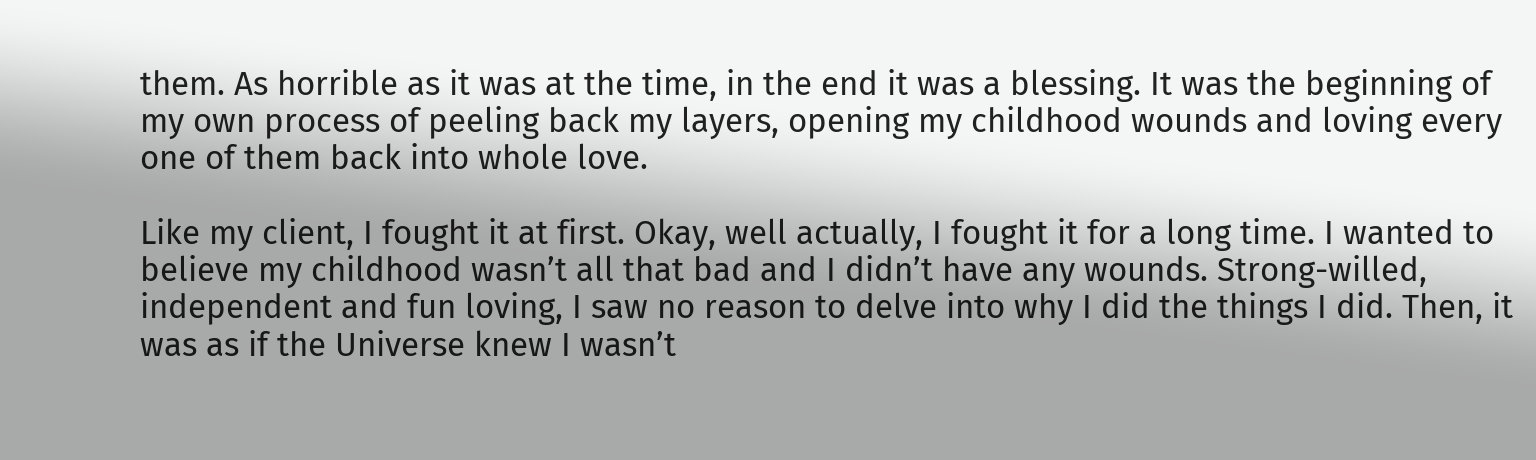them. As horrible as it was at the time, in the end it was a blessing. It was the beginning of my own process of peeling back my layers, opening my childhood wounds and loving every one of them back into whole love.

Like my client, I fought it at first. Okay, well actually, I fought it for a long time. I wanted to believe my childhood wasn’t all that bad and I didn’t have any wounds. Strong-willed, independent and fun loving, I saw no reason to delve into why I did the things I did. Then, it was as if the Universe knew I wasn’t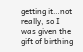getting it…not really, so I was given the gift of birthing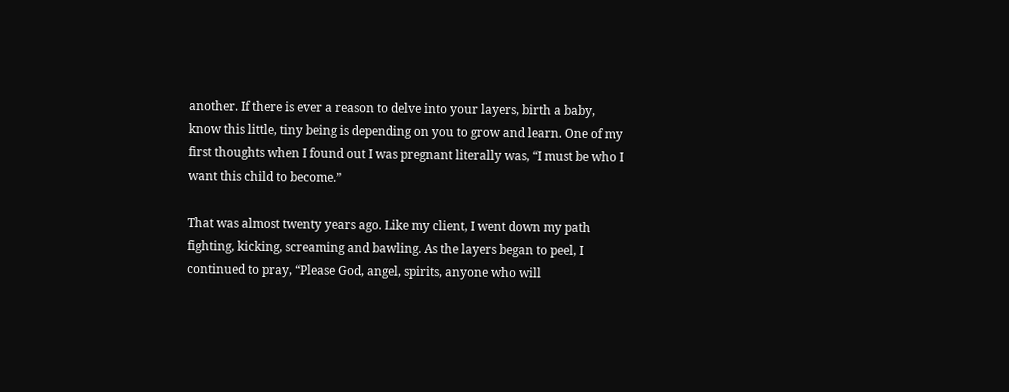another. If there is ever a reason to delve into your layers, birth a baby, know this little, tiny being is depending on you to grow and learn. One of my first thoughts when I found out I was pregnant literally was, “I must be who I want this child to become.”

That was almost twenty years ago. Like my client, I went down my path fighting, kicking, screaming and bawling. As the layers began to peel, I continued to pray, “Please God, angel, spirits, anyone who will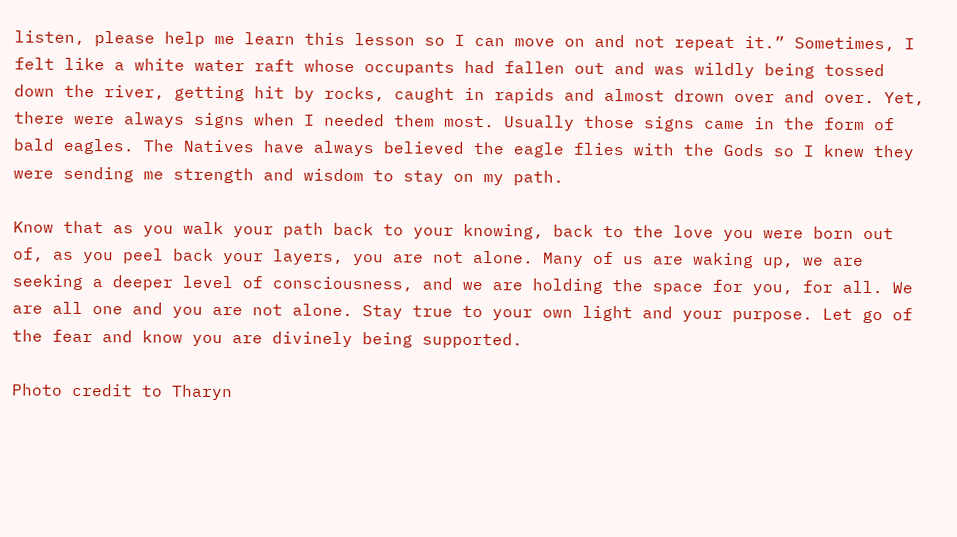listen, please help me learn this lesson so I can move on and not repeat it.” Sometimes, I felt like a white water raft whose occupants had fallen out and was wildly being tossed down the river, getting hit by rocks, caught in rapids and almost drown over and over. Yet, there were always signs when I needed them most. Usually those signs came in the form of bald eagles. The Natives have always believed the eagle flies with the Gods so I knew they were sending me strength and wisdom to stay on my path.

Know that as you walk your path back to your knowing, back to the love you were born out of, as you peel back your layers, you are not alone. Many of us are waking up, we are seeking a deeper level of consciousness, and we are holding the space for you, for all. We are all one and you are not alone. Stay true to your own light and your purpose. Let go of the fear and know you are divinely being supported.

Photo credit to Tharyn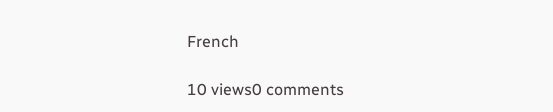French

10 views0 comments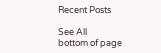Recent Posts

See All
bottom of page